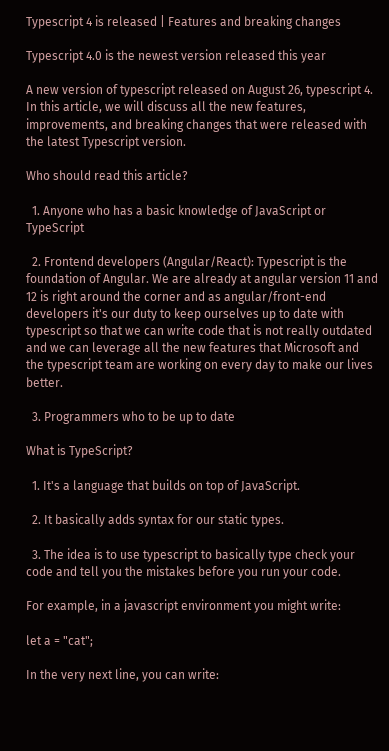Typescript 4 is released | Features and breaking changes

Typescript 4.0 is the newest version released this year

A new version of typescript released on August 26, typescript 4. In this article, we will discuss all the new features, improvements, and breaking changes that were released with the latest Typescript version.

Who should read this article?

  1. Anyone who has a basic knowledge of JavaScript or TypeScript

  2. Frontend developers (Angular/React): Typescript is the foundation of Angular. We are already at angular version 11 and 12 is right around the corner and as angular/front-end developers it's our duty to keep ourselves up to date with typescript so that we can write code that is not really outdated and we can leverage all the new features that Microsoft and the typescript team are working on every day to make our lives better.

  3. Programmers who to be up to date

What is TypeScript?

  1. It's a language that builds on top of JavaScript.

  2. It basically adds syntax for our static types.

  3. The idea is to use typescript to basically type check your code and tell you the mistakes before you run your code.

For example, in a javascript environment you might write:

let a = "cat";

In the very next line, you can write: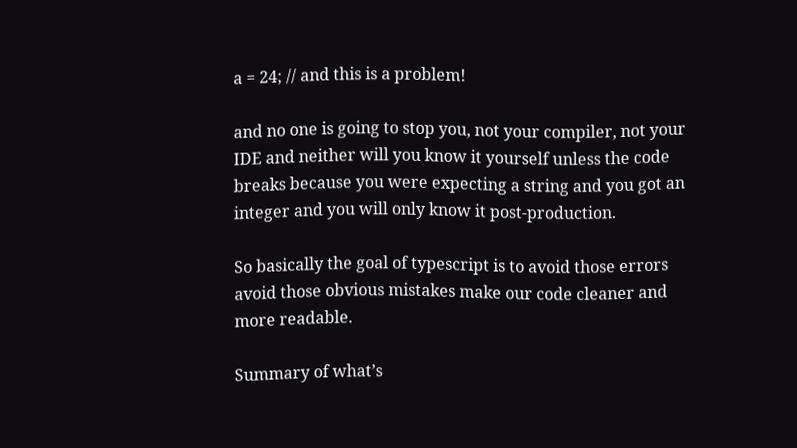a = 24; // and this is a problem!

and no one is going to stop you, not your compiler, not your IDE and neither will you know it yourself unless the code breaks because you were expecting a string and you got an integer and you will only know it post-production.

So basically the goal of typescript is to avoid those errors avoid those obvious mistakes make our code cleaner and more readable.

Summary of what’s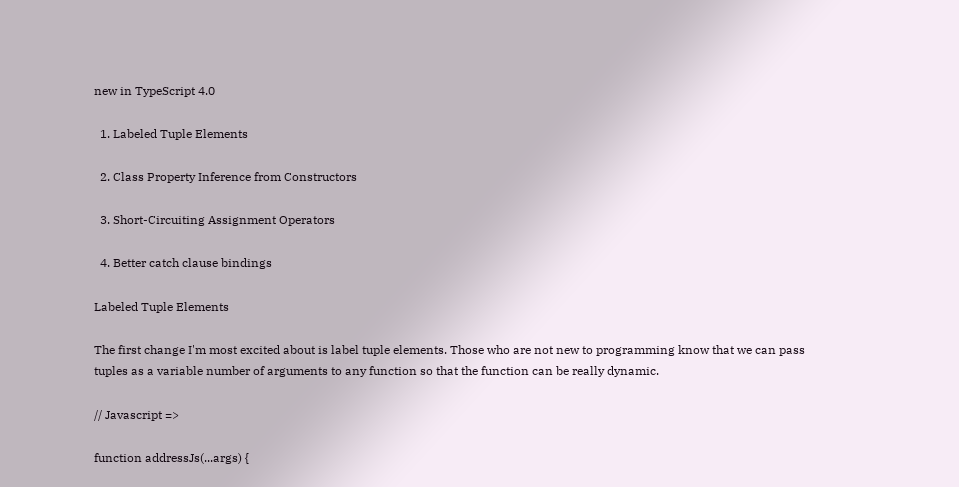new in TypeScript 4.0

  1. Labeled Tuple Elements

  2. Class Property Inference from Constructors

  3. Short-Circuiting Assignment Operators

  4. Better catch clause bindings

Labeled Tuple Elements

The first change I'm most excited about is label tuple elements. Those who are not new to programming know that we can pass tuples as a variable number of arguments to any function so that the function can be really dynamic.

// Javascript =>

function addressJs(...args) {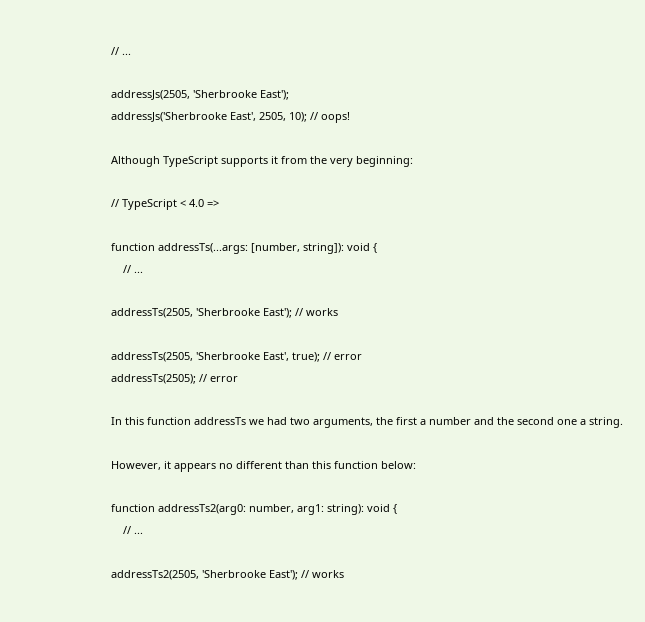// ...

addressJs(2505, 'Sherbrooke East');
addressJs('Sherbrooke East', 2505, 10); // oops!

Although TypeScript supports it from the very beginning:

// TypeScript < 4.0 =>

function addressTs(...args: [number, string]): void {
    // ...

addressTs(2505, 'Sherbrooke East'); // works

addressTs(2505, 'Sherbrooke East', true); // error
addressTs(2505); // error

In this function addressTs we had two arguments, the first a number and the second one a string.

However, it appears no different than this function below:

function addressTs2(arg0: number, arg1: string): void {
    // ...

addressTs2(2505, 'Sherbrooke East'); // works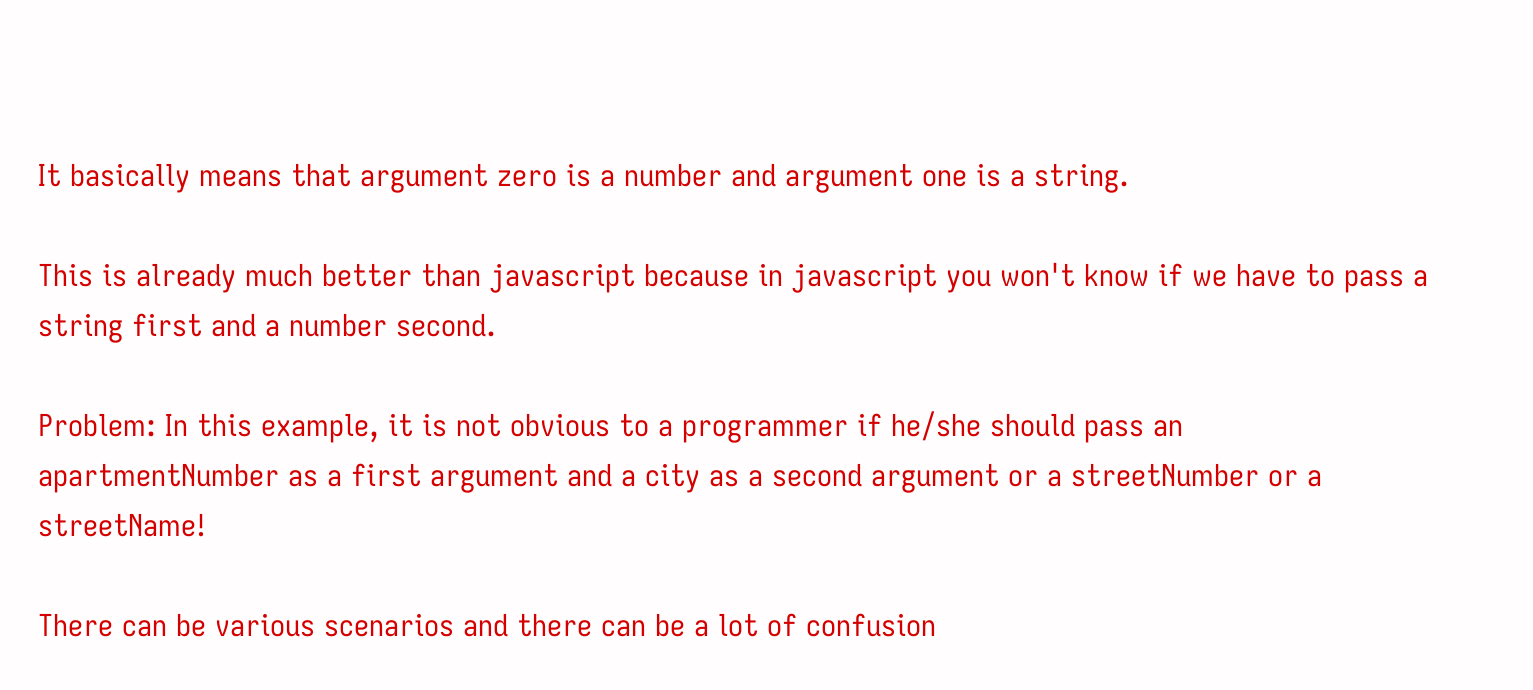It basically means that argument zero is a number and argument one is a string.

This is already much better than javascript because in javascript you won't know if we have to pass a string first and a number second.

Problem: In this example, it is not obvious to a programmer if he/she should pass an apartmentNumber as a first argument and a city as a second argument or a streetNumber or a streetName!

There can be various scenarios and there can be a lot of confusion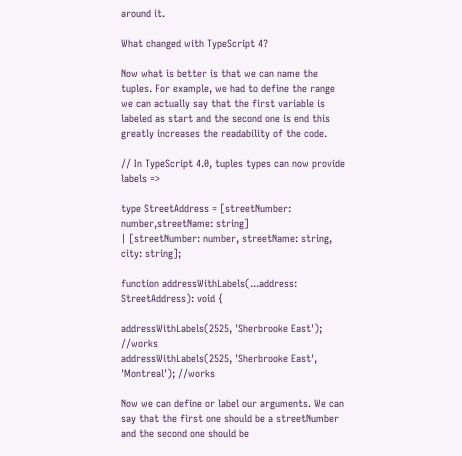around it.

What changed with TypeScript 4?

Now what is better is that we can name the tuples. For example, we had to define the range we can actually say that the first variable is labeled as start and the second one is end this greatly increases the readability of the code.

// In TypeScript 4.0, tuples types can now provide labels =>

type StreetAddress = [streetNumber: number,streetName: string]
| [streetNumber: number, streetName: string, city: string];

function addressWithLabels(...address: StreetAddress): void {

addressWithLabels(2525, 'Sherbrooke East'); //works
addressWithLabels(2525, 'Sherbrooke East', 'Montreal'); //works

Now we can define or label our arguments. We can say that the first one should be a streetNumber and the second one should be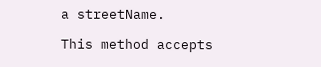a streetName.

This method accepts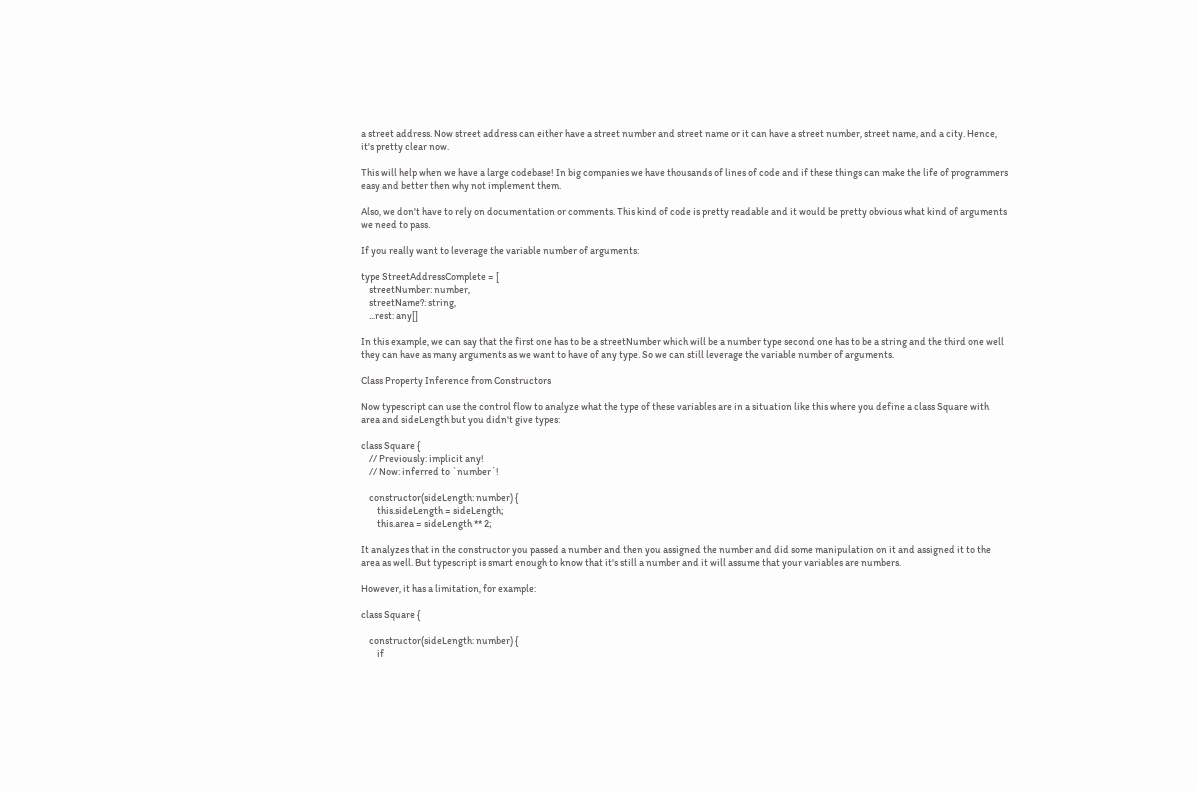a street address. Now street address can either have a street number and street name or it can have a street number, street name, and a city. Hence, it's pretty clear now.

This will help when we have a large codebase! In big companies we have thousands of lines of code and if these things can make the life of programmers easy and better then why not implement them.

Also, we don't have to rely on documentation or comments. This kind of code is pretty readable and it would be pretty obvious what kind of arguments we need to pass.

If you really want to leverage the variable number of arguments:

type StreetAddressComplete = [
    streetNumber: number,
    streetName?: string,
    ...rest: any[]

In this example, we can say that the first one has to be a streetNumber which will be a number type second one has to be a string and the third one well they can have as many arguments as we want to have of any type. So we can still leverage the variable number of arguments.

Class Property Inference from Constructors

Now typescript can use the control flow to analyze what the type of these variables are in a situation like this where you define a class Square with area and sideLength but you didn't give types:

class Square {
    // Previously: implicit any!
    // Now: inferred to `number`!

    constructor(sideLength: number) {
        this.sideLength = sideLength;
        this.area = sideLength ** 2;

It analyzes that in the constructor you passed a number and then you assigned the number and did some manipulation on it and assigned it to the area as well. But typescript is smart enough to know that it's still a number and it will assume that your variables are numbers.

However, it has a limitation, for example:

class Square {

    constructor(sideLength: number) {
        if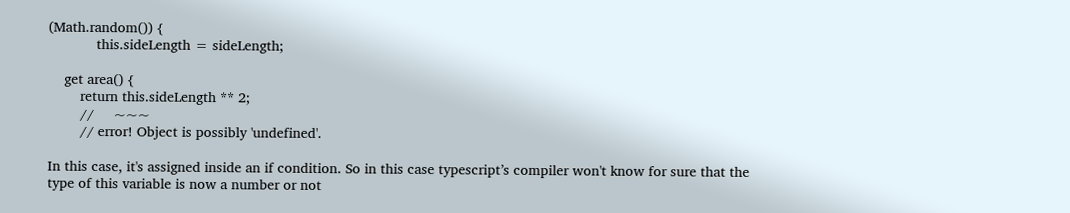(Math.random()) {
            this.sideLength = sideLength;

    get area() {
        return this.sideLength ** 2;
        //     ~~~
        // error! Object is possibly 'undefined'.

In this case, it's assigned inside an if condition. So in this case typescript’s compiler won't know for sure that the type of this variable is now a number or not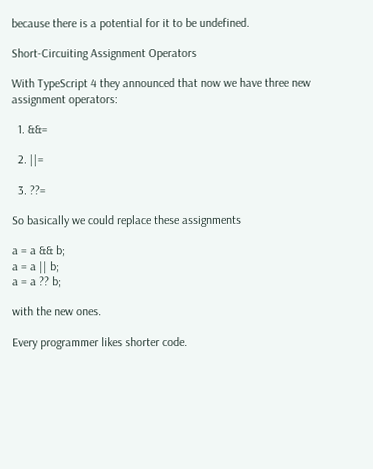because there is a potential for it to be undefined.

Short-Circuiting Assignment Operators

With TypeScript 4 they announced that now we have three new assignment operators:

  1. &&=

  2. ||=

  3. ??=

So basically we could replace these assignments

a = a && b;
a = a || b;
a = a ?? b;

with the new ones.

Every programmer likes shorter code.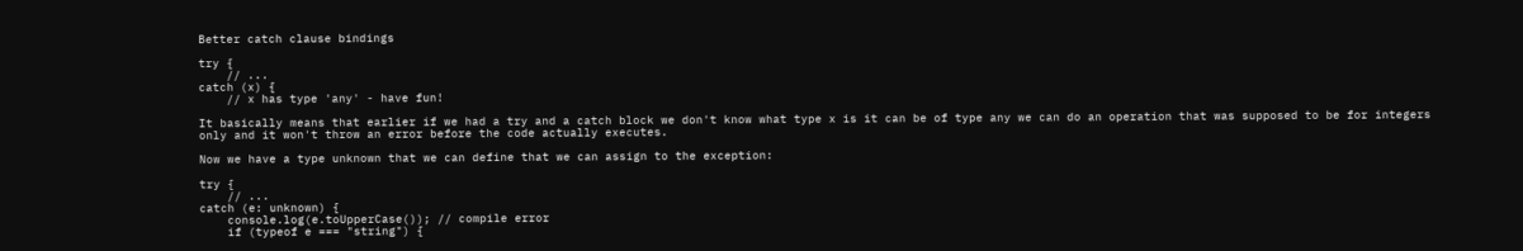Better catch clause bindings

try {
    // ...
catch (x) {
    // x has type 'any' - have fun!

It basically means that earlier if we had a try and a catch block we don't know what type x is it can be of type any we can do an operation that was supposed to be for integers only and it won't throw an error before the code actually executes.

Now we have a type unknown that we can define that we can assign to the exception:

try {
    // ...
catch (e: unknown) {
    console.log(e.toUpperCase()); // compile error
    if (typeof e === "string") {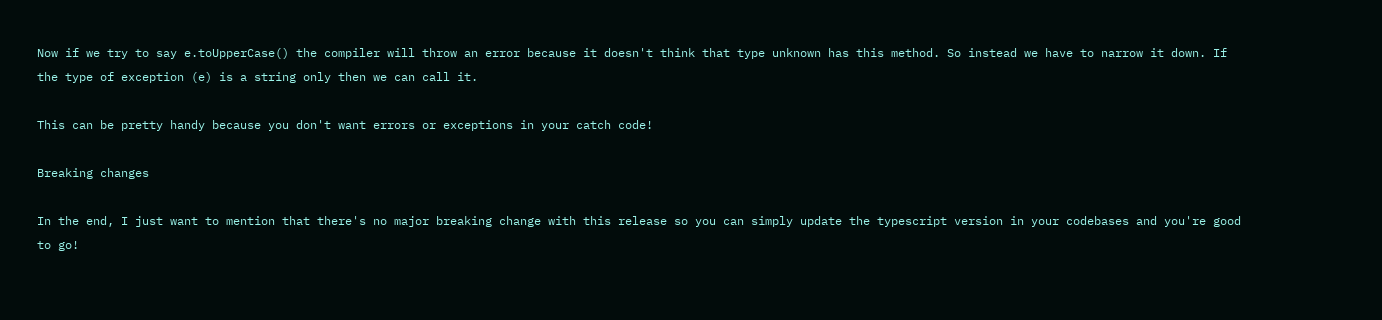Now if we try to say e.toUpperCase() the compiler will throw an error because it doesn't think that type unknown has this method. So instead we have to narrow it down. If the type of exception (e) is a string only then we can call it.

This can be pretty handy because you don't want errors or exceptions in your catch code!

Breaking changes

In the end, I just want to mention that there's no major breaking change with this release so you can simply update the typescript version in your codebases and you're good to go!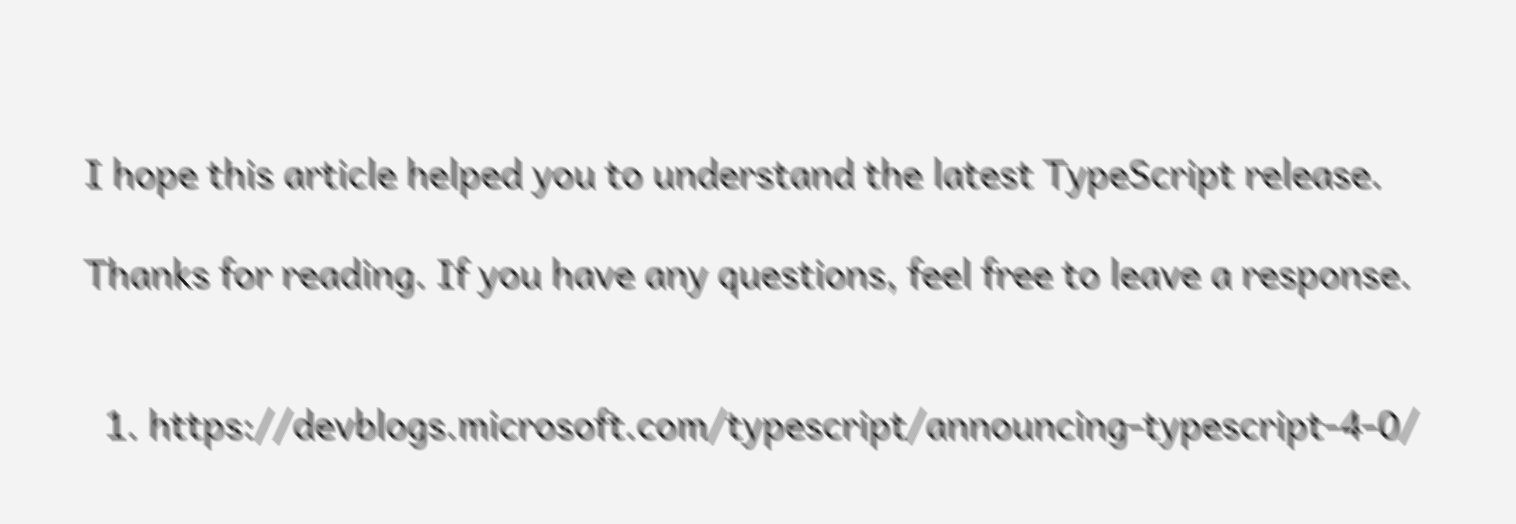I hope this article helped you to understand the latest TypeScript release.

Thanks for reading. If you have any questions, feel free to leave a response.


  1. https://devblogs.microsoft.com/typescript/announcing-typescript-4-0/